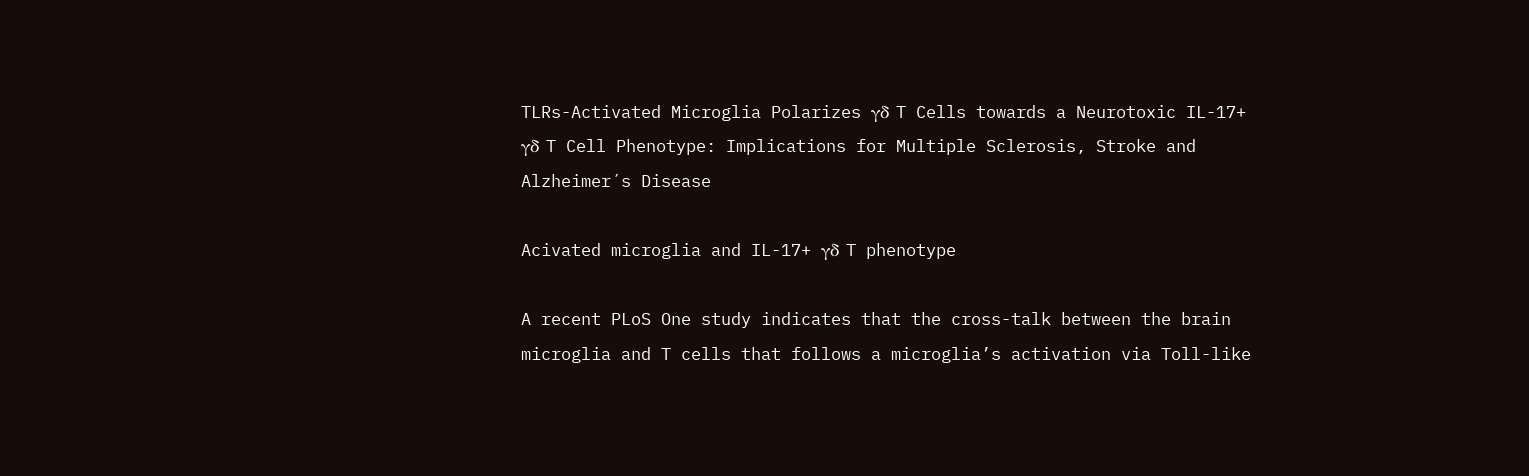TLRs-Activated Microglia Polarizes γδ T Cells towards a Neurotoxic IL-17+ γδ T Cell Phenotype: Implications for Multiple Sclerosis, Stroke and Alzheimer´s Disease

Acivated microglia and IL-17+ γδ T phenotype

A recent PLoS One study indicates that the cross-talk between the brain microglia and T cells that follows a microglia’s activation via Toll-like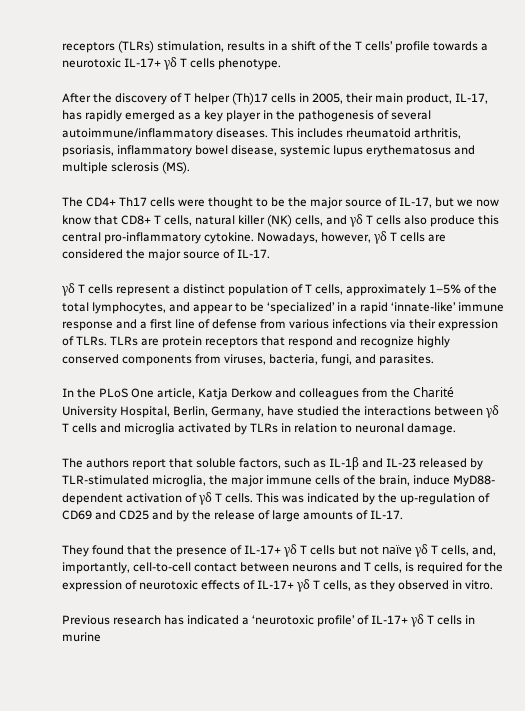receptors (TLRs) stimulation, results in a shift of the T cells’ profile towards a neurotoxic IL-17+ γδ T cells phenotype.

After the discovery of T helper (Th)17 cells in 2005, their main product, IL-17, has rapidly emerged as a key player in the pathogenesis of several autoimmune/inflammatory diseases. This includes rheumatoid arthritis, psoriasis, inflammatory bowel disease, systemic lupus erythematosus and multiple sclerosis (MS).

The CD4+ Th17 cells were thought to be the major source of IL-17, but we now know that CD8+ T cells, natural killer (NK) cells, and γδ T cells also produce this central pro-inflammatory cytokine. Nowadays, however, γδ T cells are considered the major source of IL-17.

γδ T cells represent a distinct population of T cells, approximately 1–5% of the total lymphocytes, and appear to be ‘specialized’ in a rapid ‘innate-like’ immune response and a first line of defense from various infections via their expression of TLRs. TLRs are protein receptors that respond and recognize highly conserved components from viruses, bacteria, fungi, and parasites.

In the PLoS One article, Katja Derkow and colleagues from the Charité University Hospital, Berlin, Germany, have studied the interactions between γδ T cells and microglia activated by TLRs in relation to neuronal damage.

The authors report that soluble factors, such as IL-1β and IL-23 released by TLR-stimulated microglia, the major immune cells of the brain, induce MyD88-dependent activation of γδ T cells. This was indicated by the up-regulation of CD69 and CD25 and by the release of large amounts of IL-17.

They found that the presence of IL-17+ γδ T cells but not naïve γδ T cells, and, importantly, cell-to-cell contact between neurons and T cells, is required for the expression of neurotoxic effects of IL-17+ γδ T cells, as they observed in vitro.

Previous research has indicated a ‘neurotoxic profile’ of IL-17+ γδ T cells in murine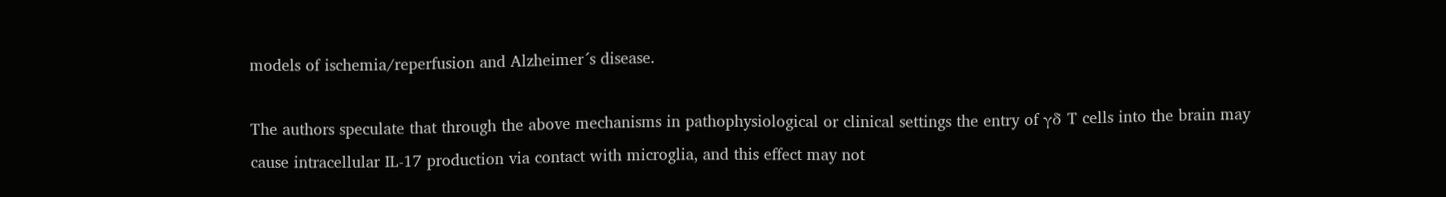models of ischemia/reperfusion and Alzheimer´s disease.

The authors speculate that through the above mechanisms in pathophysiological or clinical settings the entry of γδ T cells into the brain may cause intracellular IL-17 production via contact with microglia, and this effect may not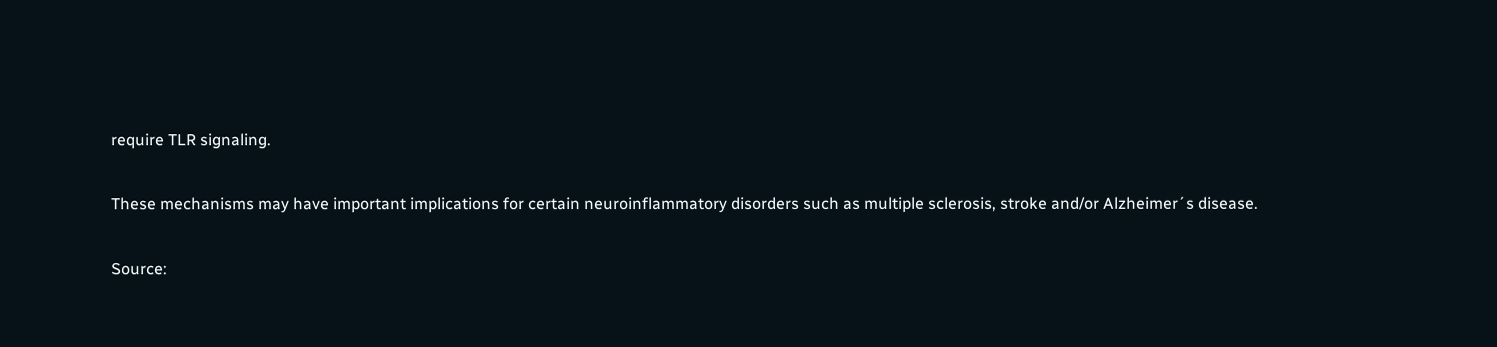require TLR signaling.

These mechanisms may have important implications for certain neuroinflammatory disorders such as multiple sclerosis, stroke and/or Alzheimer´s disease.

Source: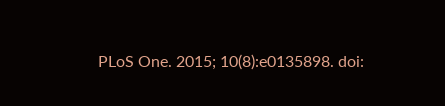PLoS One. 2015; 10(8):e0135898. doi: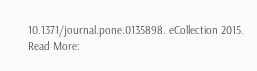10.1371/journal.pone.0135898. eCollection 2015.
Read More: